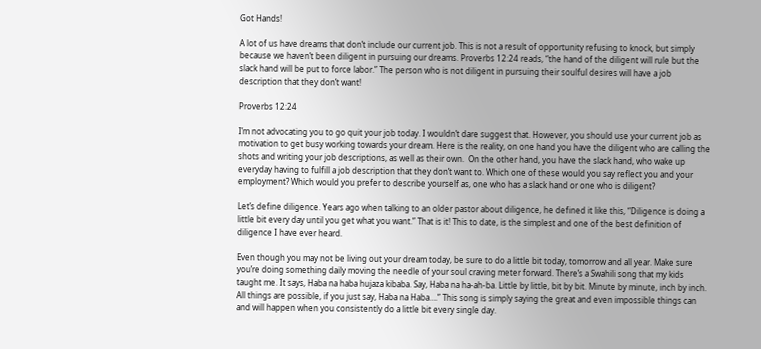Got Hands!

A lot of us have dreams that don’t include our current job. This is not a result of opportunity refusing to knock, but simply because we haven’t been diligent in pursuing our dreams. Proverbs 12:24 reads, “the hand of the diligent will rule but the slack hand will be put to force labor.” The person who is not diligent in pursuing their soulful desires will have a job description that they don’t want!

Proverbs 12:24

I’m not advocating you to go quit your job today. I wouldn’t dare suggest that. However, you should use your current job as motivation to get busy working towards your dream. Here is the reality, on one hand you have the diligent who are calling the shots and writing your job descriptions, as well as their own.  On the other hand, you have the slack hand, who wake up everyday having to fulfill a job description that they don’t want to. Which one of these would you say reflect you and your employment? Which would you prefer to describe yourself as, one who has a slack hand or one who is diligent?

Let’s define diligence. Years ago when talking to an older pastor about diligence, he defined it like this, “Diligence is doing a little bit every day until you get what you want.” That is it! This to date, is the simplest and one of the best definition of diligence I have ever heard.

Even though you may not be living out your dream today, be sure to do a little bit today, tomorrow and all year. Make sure you’re doing something daily moving the needle of your soul craving meter forward. There’s a Swahili song that my kids taught me. It says, Haba na haba hujaza kibaba. Say, Haba na ha-ah-ba. Little by little, bit by bit. Minute by minute, inch by inch. All things are possible, if you just say, Haba na Haba….” This song is simply saying the great and even impossible things can and will happen when you consistently do a little bit every single day.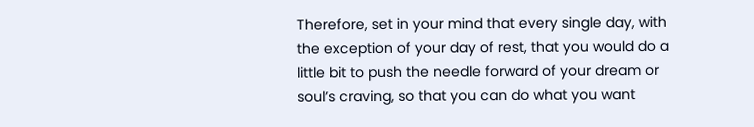Therefore, set in your mind that every single day, with the exception of your day of rest, that you would do a little bit to push the needle forward of your dream or soul’s craving, so that you can do what you want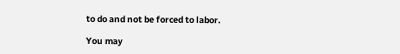to do and not be forced to labor.

You may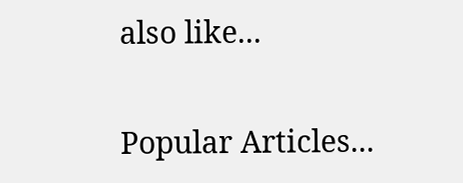also like...

Popular Articles...